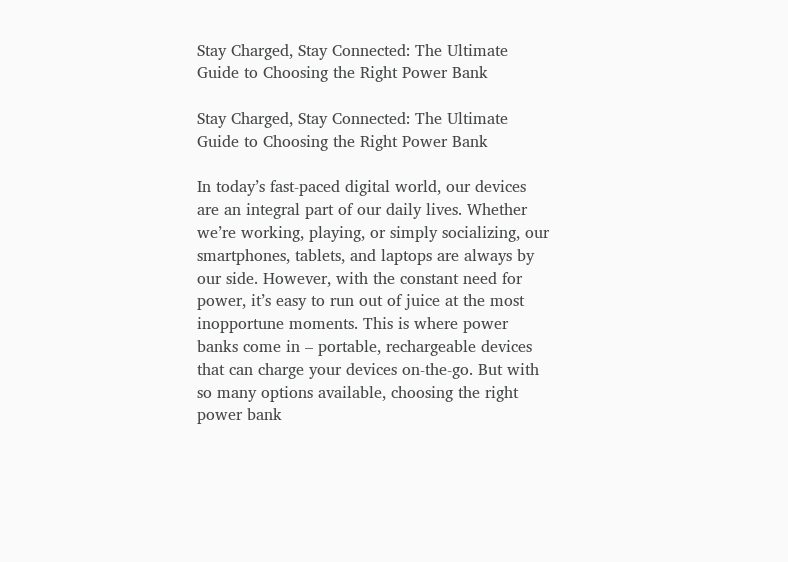Stay Charged, Stay Connected: The Ultimate Guide to Choosing the Right Power Bank

Stay Charged, Stay Connected: The Ultimate Guide to Choosing the Right Power Bank

In today’s fast-paced digital world, our devices are an integral part of our daily lives. Whether we’re working, playing, or simply socializing, our smartphones, tablets, and laptops are always by our side. However, with the constant need for power, it’s easy to run out of juice at the most inopportune moments. This is where power banks come in – portable, rechargeable devices that can charge your devices on-the-go. But with so many options available, choosing the right power bank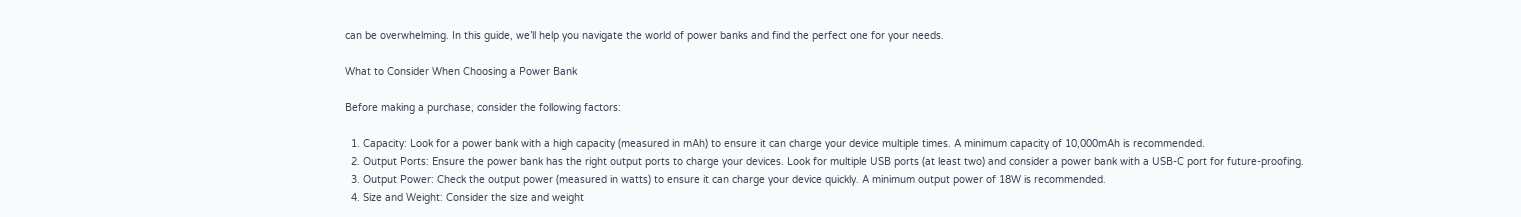can be overwhelming. In this guide, we’ll help you navigate the world of power banks and find the perfect one for your needs.

What to Consider When Choosing a Power Bank

Before making a purchase, consider the following factors:

  1. Capacity: Look for a power bank with a high capacity (measured in mAh) to ensure it can charge your device multiple times. A minimum capacity of 10,000mAh is recommended.
  2. Output Ports: Ensure the power bank has the right output ports to charge your devices. Look for multiple USB ports (at least two) and consider a power bank with a USB-C port for future-proofing.
  3. Output Power: Check the output power (measured in watts) to ensure it can charge your device quickly. A minimum output power of 18W is recommended.
  4. Size and Weight: Consider the size and weight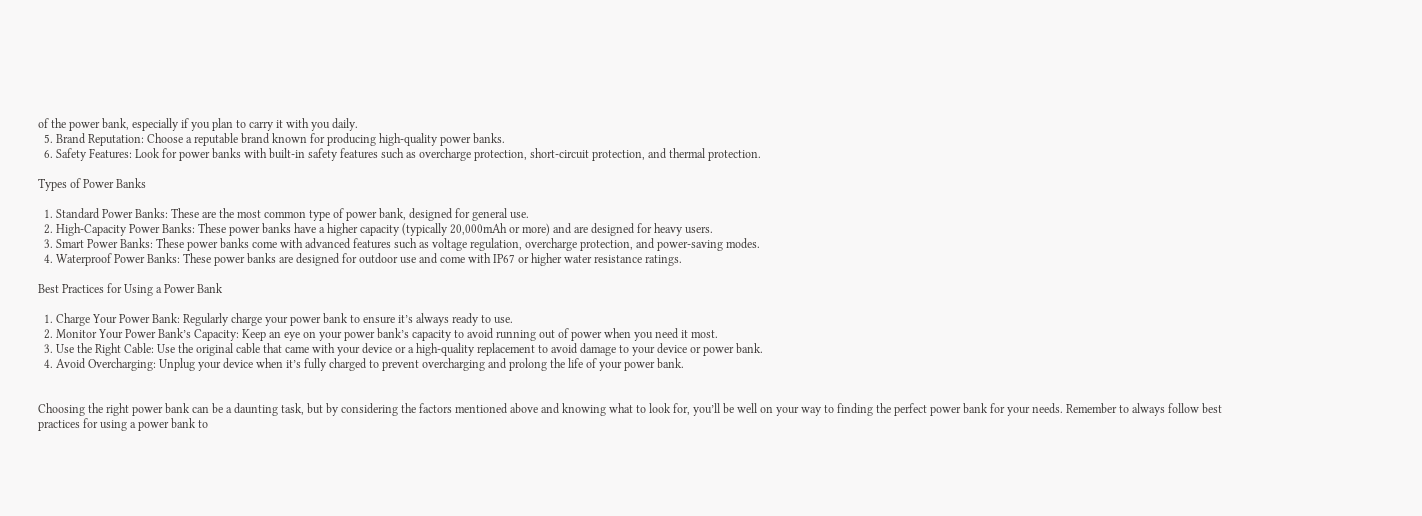of the power bank, especially if you plan to carry it with you daily.
  5. Brand Reputation: Choose a reputable brand known for producing high-quality power banks.
  6. Safety Features: Look for power banks with built-in safety features such as overcharge protection, short-circuit protection, and thermal protection.

Types of Power Banks

  1. Standard Power Banks: These are the most common type of power bank, designed for general use.
  2. High-Capacity Power Banks: These power banks have a higher capacity (typically 20,000mAh or more) and are designed for heavy users.
  3. Smart Power Banks: These power banks come with advanced features such as voltage regulation, overcharge protection, and power-saving modes.
  4. Waterproof Power Banks: These power banks are designed for outdoor use and come with IP67 or higher water resistance ratings.

Best Practices for Using a Power Bank

  1. Charge Your Power Bank: Regularly charge your power bank to ensure it’s always ready to use.
  2. Monitor Your Power Bank’s Capacity: Keep an eye on your power bank’s capacity to avoid running out of power when you need it most.
  3. Use the Right Cable: Use the original cable that came with your device or a high-quality replacement to avoid damage to your device or power bank.
  4. Avoid Overcharging: Unplug your device when it’s fully charged to prevent overcharging and prolong the life of your power bank.


Choosing the right power bank can be a daunting task, but by considering the factors mentioned above and knowing what to look for, you’ll be well on your way to finding the perfect power bank for your needs. Remember to always follow best practices for using a power bank to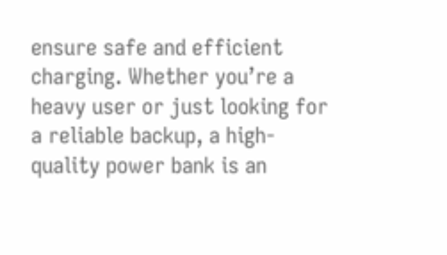ensure safe and efficient charging. Whether you’re a heavy user or just looking for a reliable backup, a high-quality power bank is an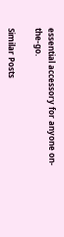essential accessory for anyone on-the-go.

Similar Posts